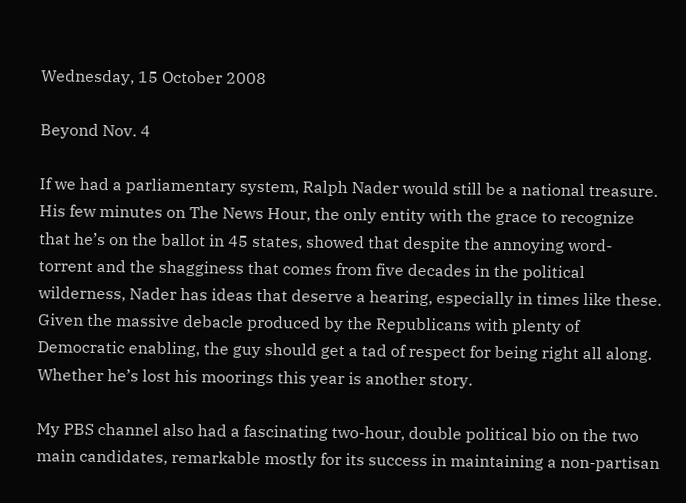Wednesday, 15 October 2008

Beyond Nov. 4

If we had a parliamentary system, Ralph Nader would still be a national treasure. His few minutes on The News Hour, the only entity with the grace to recognize that he’s on the ballot in 45 states, showed that despite the annoying word-torrent and the shagginess that comes from five decades in the political wilderness, Nader has ideas that deserve a hearing, especially in times like these. Given the massive debacle produced by the Republicans with plenty of Democratic enabling, the guy should get a tad of respect for being right all along. Whether he’s lost his moorings this year is another story.

My PBS channel also had a fascinating two-hour, double political bio on the two main candidates, remarkable mostly for its success in maintaining a non-partisan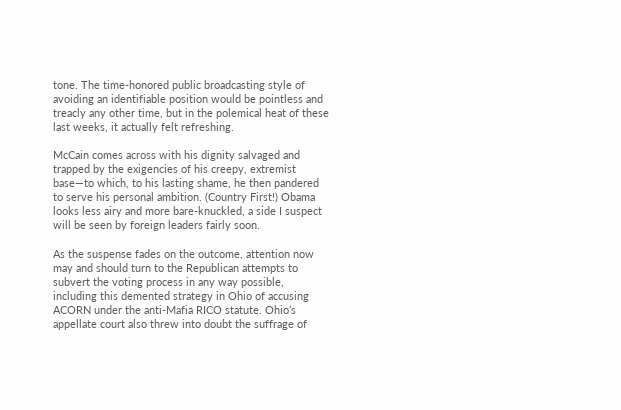tone. The time-honored public broadcasting style of avoiding an identifiable position would be pointless and treacly any other time, but in the polemical heat of these last weeks, it actually felt refreshing.

McCain comes across with his dignity salvaged and trapped by the exigencies of his creepy, extremist base—to which, to his lasting shame, he then pandered to serve his personal ambition. (Country First!) Obama looks less airy and more bare-knuckled, a side I suspect will be seen by foreign leaders fairly soon.

As the suspense fades on the outcome, attention now may and should turn to the Republican attempts to subvert the voting process in any way possible, including this demented strategy in Ohio of accusing ACORN under the anti-Mafia RICO statute. Ohio’s appellate court also threw into doubt the suffrage of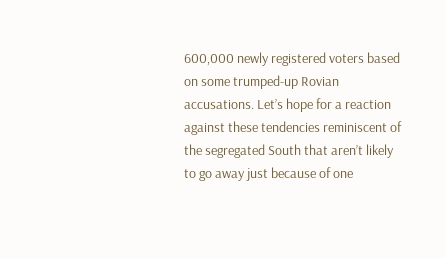600,000 newly registered voters based on some trumped-up Rovian accusations. Let’s hope for a reaction against these tendencies reminiscent of the segregated South that aren’t likely to go away just because of one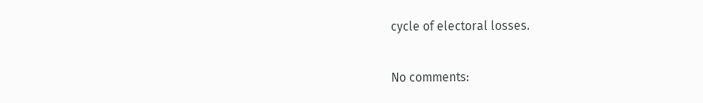cycle of electoral losses.

No comments: